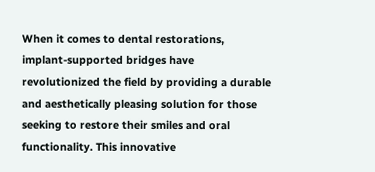When it comes to dental restorations, implant-supported bridges have revolutionized the field by providing a durable and aesthetically pleasing solution for those seeking to restore their smiles and oral functionality. This innovative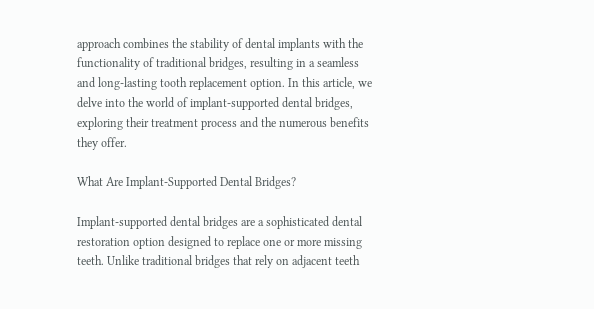approach combines the stability of dental implants with the functionality of traditional bridges, resulting in a seamless and long-lasting tooth replacement option. In this article, we delve into the world of implant-supported dental bridges, exploring their treatment process and the numerous benefits they offer.

What Are Implant-Supported Dental Bridges?

Implant-supported dental bridges are a sophisticated dental restoration option designed to replace one or more missing teeth. Unlike traditional bridges that rely on adjacent teeth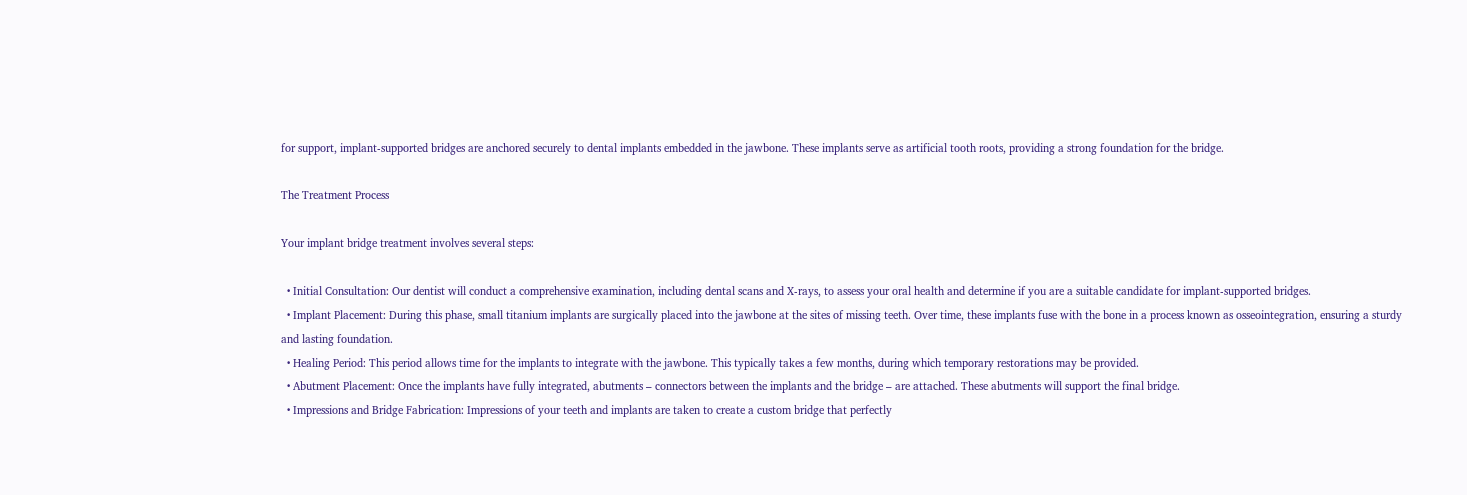for support, implant-supported bridges are anchored securely to dental implants embedded in the jawbone. These implants serve as artificial tooth roots, providing a strong foundation for the bridge.

The Treatment Process

Your implant bridge treatment involves several steps:

  • Initial Consultation: Our dentist will conduct a comprehensive examination, including dental scans and X-rays, to assess your oral health and determine if you are a suitable candidate for implant-supported bridges.
  • Implant Placement: During this phase, small titanium implants are surgically placed into the jawbone at the sites of missing teeth. Over time, these implants fuse with the bone in a process known as osseointegration, ensuring a sturdy and lasting foundation.
  • Healing Period: This period allows time for the implants to integrate with the jawbone. This typically takes a few months, during which temporary restorations may be provided.
  • Abutment Placement: Once the implants have fully integrated, abutments – connectors between the implants and the bridge – are attached. These abutments will support the final bridge.
  • Impressions and Bridge Fabrication: Impressions of your teeth and implants are taken to create a custom bridge that perfectly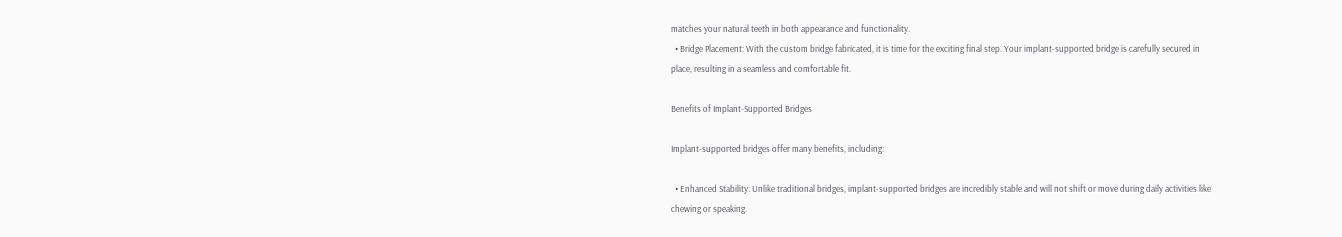matches your natural teeth in both appearance and functionality.
  • Bridge Placement: With the custom bridge fabricated, it is time for the exciting final step. Your implant-supported bridge is carefully secured in place, resulting in a seamless and comfortable fit.

Benefits of Implant-Supported Bridges

Implant-supported bridges offer many benefits, including:

  • Enhanced Stability: Unlike traditional bridges, implant-supported bridges are incredibly stable and will not shift or move during daily activities like chewing or speaking.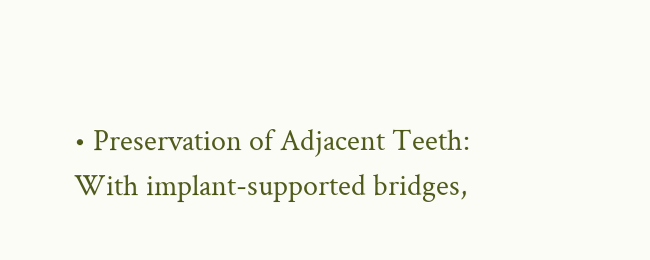• Preservation of Adjacent Teeth: With implant-supported bridges,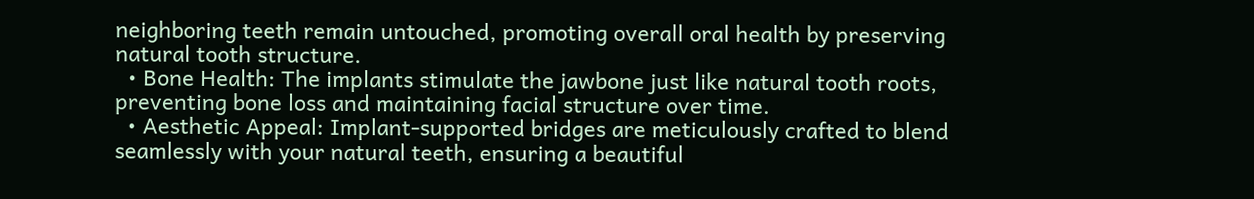neighboring teeth remain untouched, promoting overall oral health by preserving natural tooth structure.
  • Bone Health: The implants stimulate the jawbone just like natural tooth roots, preventing bone loss and maintaining facial structure over time.
  • Aesthetic Appeal: Implant-supported bridges are meticulously crafted to blend seamlessly with your natural teeth, ensuring a beautiful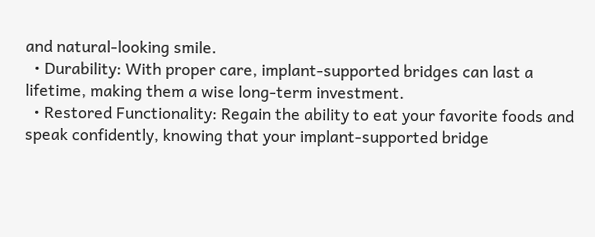and natural-looking smile.
  • Durability: With proper care, implant-supported bridges can last a lifetime, making them a wise long-term investment.
  • Restored Functionality: Regain the ability to eat your favorite foods and speak confidently, knowing that your implant-supported bridge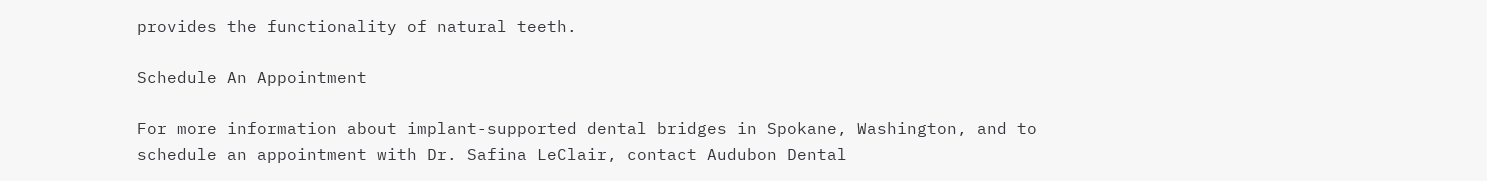provides the functionality of natural teeth.

Schedule An Appointment

For more information about implant-supported dental bridges in Spokane, Washington, and to schedule an appointment with Dr. Safina LeClair, contact Audubon Dental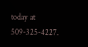today at 509-325-4227.